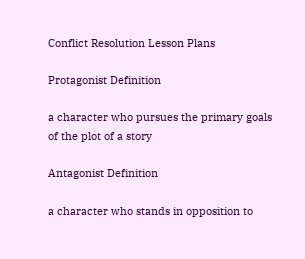Conflict Resolution Lesson Plans

Protagonist Definition

a character who pursues the primary goals of the plot of a story

Antagonist Definition

a character who stands in opposition to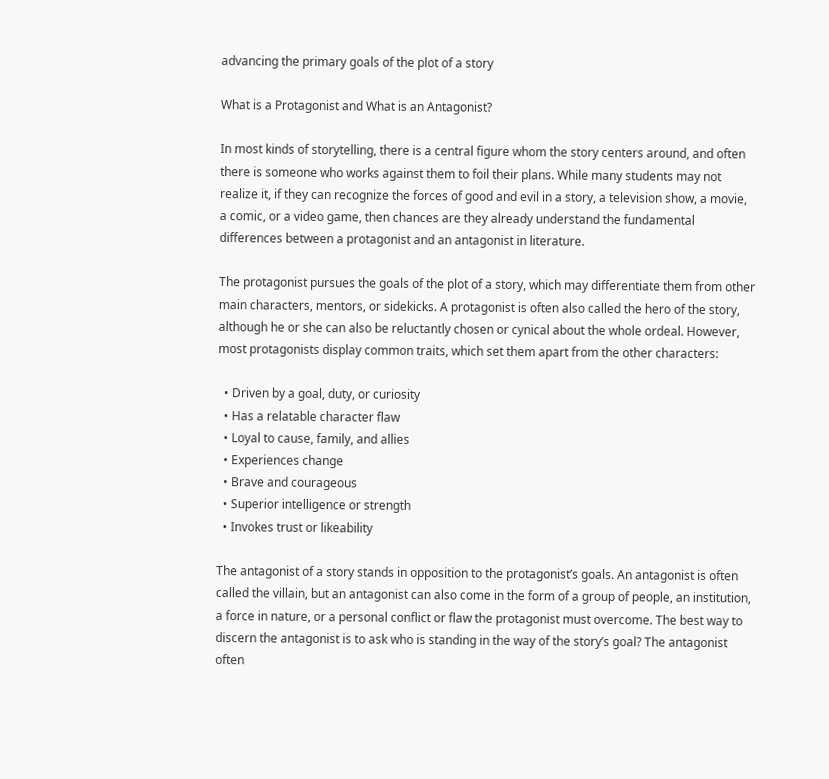advancing the primary goals of the plot of a story

What is a Protagonist and What is an Antagonist?

In most kinds of storytelling, there is a central figure whom the story centers around, and often there is someone who works against them to foil their plans. While many students may not realize it, if they can recognize the forces of good and evil in a story, a television show, a movie, a comic, or a video game, then chances are they already understand the fundamental differences between a protagonist and an antagonist in literature.

The protagonist pursues the goals of the plot of a story, which may differentiate them from other main characters, mentors, or sidekicks. A protagonist is often also called the hero of the story, although he or she can also be reluctantly chosen or cynical about the whole ordeal. However, most protagonists display common traits, which set them apart from the other characters:

  • Driven by a goal, duty, or curiosity
  • Has a relatable character flaw
  • Loyal to cause, family, and allies
  • Experiences change
  • Brave and courageous
  • Superior intelligence or strength
  • Invokes trust or likeability

The antagonist of a story stands in opposition to the protagonist’s goals. An antagonist is often called the villain, but an antagonist can also come in the form of a group of people, an institution, a force in nature, or a personal conflict or flaw the protagonist must overcome. The best way to discern the antagonist is to ask who is standing in the way of the story’s goal? The antagonist often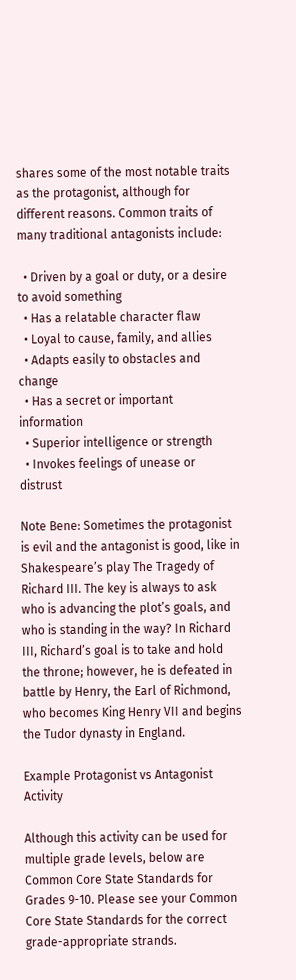shares some of the most notable traits as the protagonist, although for different reasons. Common traits of many traditional antagonists include:

  • Driven by a goal or duty, or a desire to avoid something
  • Has a relatable character flaw
  • Loyal to cause, family, and allies
  • Adapts easily to obstacles and change
  • Has a secret or important information
  • Superior intelligence or strength
  • Invokes feelings of unease or distrust

Note Bene: Sometimes the protagonist is evil and the antagonist is good, like in Shakespeare’s play The Tragedy of Richard III. The key is always to ask who is advancing the plot’s goals, and who is standing in the way? In Richard III, Richard’s goal is to take and hold the throne; however, he is defeated in battle by Henry, the Earl of Richmond, who becomes King Henry VII and begins the Tudor dynasty in England.

Example Protagonist vs Antagonist Activity

Although this activity can be used for multiple grade levels, below are Common Core State Standards for Grades 9-10. Please see your Common Core State Standards for the correct grade-appropriate strands.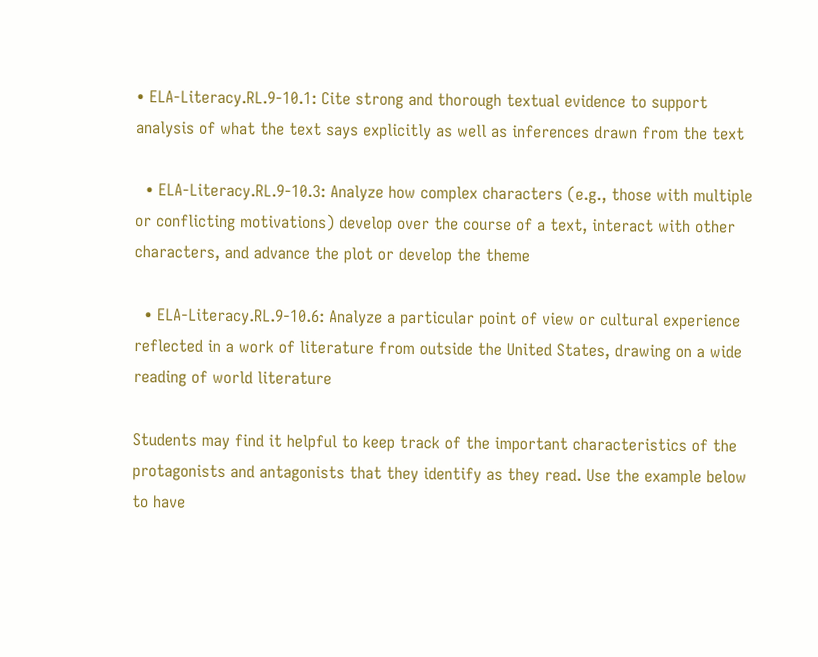• ELA-Literacy.RL.9-10.1: Cite strong and thorough textual evidence to support analysis of what the text says explicitly as well as inferences drawn from the text

  • ELA-Literacy.RL.9-10.3: Analyze how complex characters (e.g., those with multiple or conflicting motivations) develop over the course of a text, interact with other characters, and advance the plot or develop the theme

  • ELA-Literacy.RL.9-10.6: Analyze a particular point of view or cultural experience reflected in a work of literature from outside the United States, drawing on a wide reading of world literature

Students may find it helpful to keep track of the important characteristics of the protagonists and antagonists that they identify as they read. Use the example below to have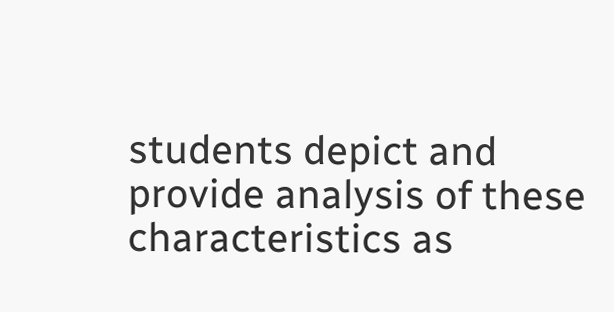students depict and provide analysis of these characteristics as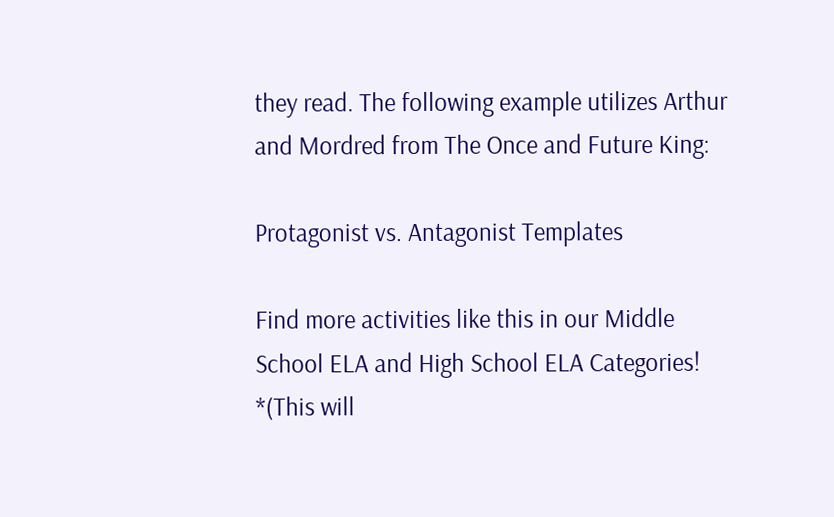they read. The following example utilizes Arthur and Mordred from The Once and Future King:

Protagonist vs. Antagonist Templates

Find more activities like this in our Middle School ELA and High School ELA Categories!
*(This will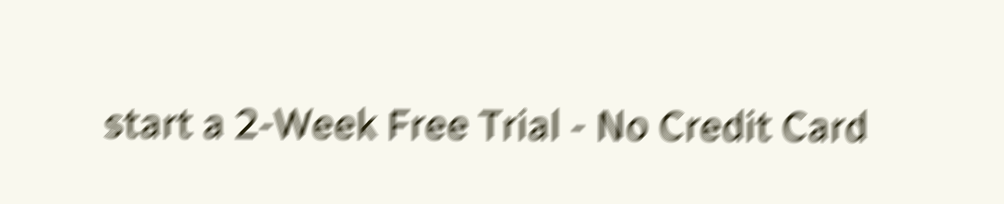start a 2-Week Free Trial - No Credit Card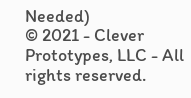Needed)
© 2021 - Clever Prototypes, LLC - All rights reserved.